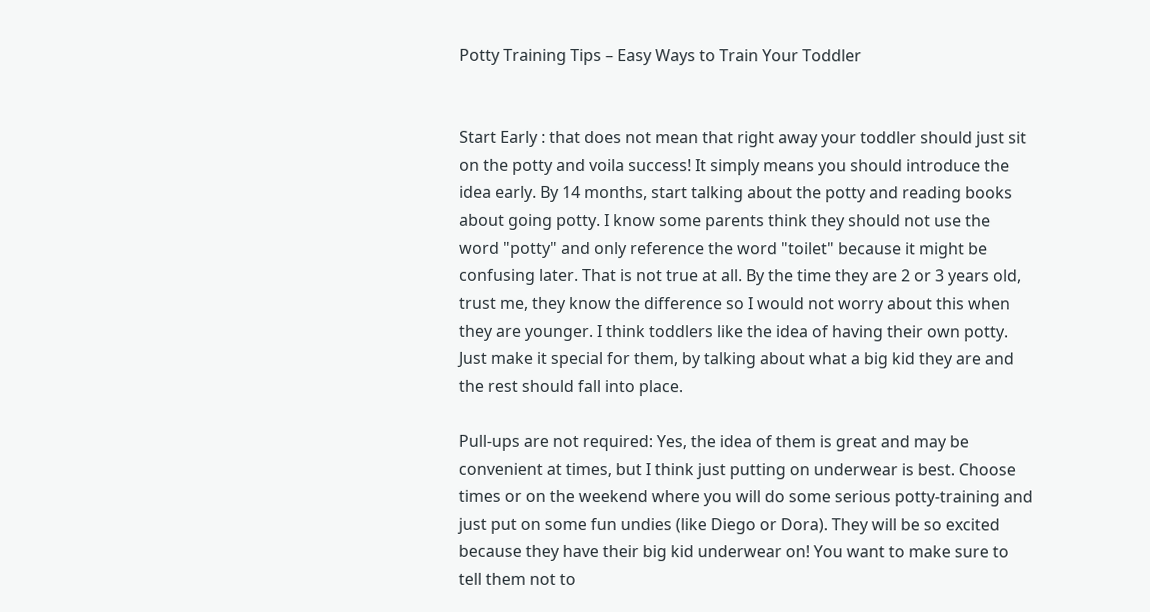Potty Training Tips – Easy Ways to Train Your Toddler


Start Early : that does not mean that right away your toddler should just sit on the potty and voila success! It simply means you should introduce the idea early. By 14 months, start talking about the potty and reading books about going potty. I know some parents think they should not use the word "potty" and only reference the word "toilet" because it might be confusing later. That is not true at all. By the time they are 2 or 3 years old, trust me, they know the difference so I would not worry about this when they are younger. I think toddlers like the idea of having their own potty. Just make it special for them, by talking about what a big kid they are and the rest should fall into place.

Pull-ups are not required: Yes, the idea of them is great and may be convenient at times, but I think just putting on underwear is best. Choose times or on the weekend where you will do some serious potty-training and just put on some fun undies (like Diego or Dora). They will be so excited because they have their big kid underwear on! You want to make sure to tell them not to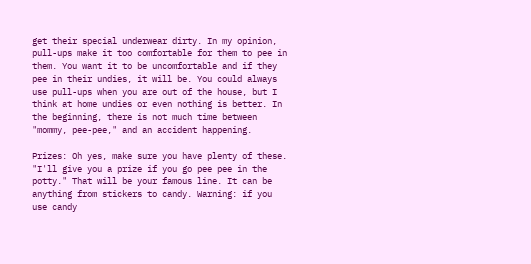get their special underwear dirty. In my opinion, pull-ups make it too comfortable for them to pee in them. You want it to be uncomfortable and if they pee in their undies, it will be. You could always use pull-ups when you are out of the house, but I think at home undies or even nothing is better. In the beginning, there is not much time between "mommy, pee-pee," and an accident happening.

Prizes: Oh yes, make sure you have plenty of these. "I'll give you a prize if you go pee pee in the potty." That will be your famous line. It can be anything from stickers to candy. Warning: if you use candy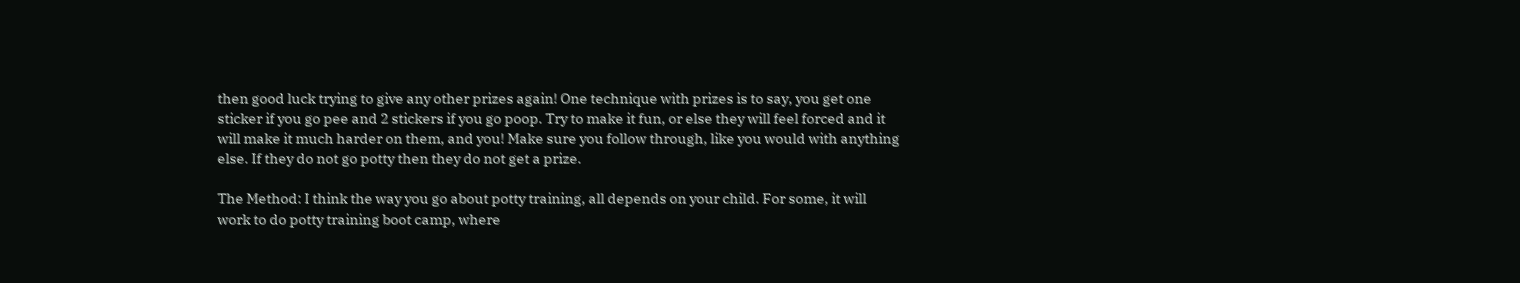then good luck trying to give any other prizes again! One technique with prizes is to say, you get one sticker if you go pee and 2 stickers if you go poop. Try to make it fun, or else they will feel forced and it will make it much harder on them, and you! Make sure you follow through, like you would with anything else. If they do not go potty then they do not get a prize.

The Method: I think the way you go about potty training, all depends on your child. For some, it will work to do potty training boot camp, where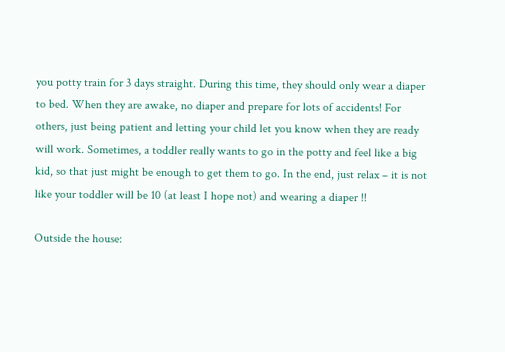you potty train for 3 days straight. During this time, they should only wear a diaper to bed. When they are awake, no diaper and prepare for lots of accidents! For others, just being patient and letting your child let you know when they are ready will work. Sometimes, a toddler really wants to go in the potty and feel like a big kid, so that just might be enough to get them to go. In the end, just relax – it is not like your toddler will be 10 (at least I hope not) and wearing a diaper !!

Outside the house: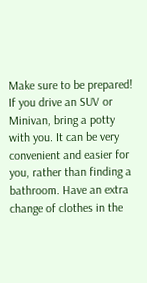Make sure to be prepared! If you drive an SUV or Minivan, bring a potty with you. It can be very convenient and easier for you, rather than finding a bathroom. Have an extra change of clothes in the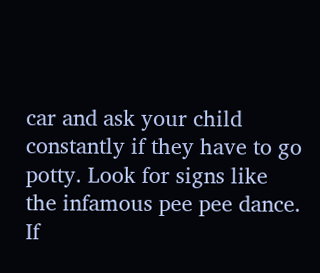car and ask your child constantly if they have to go potty. Look for signs like the infamous pee pee dance. If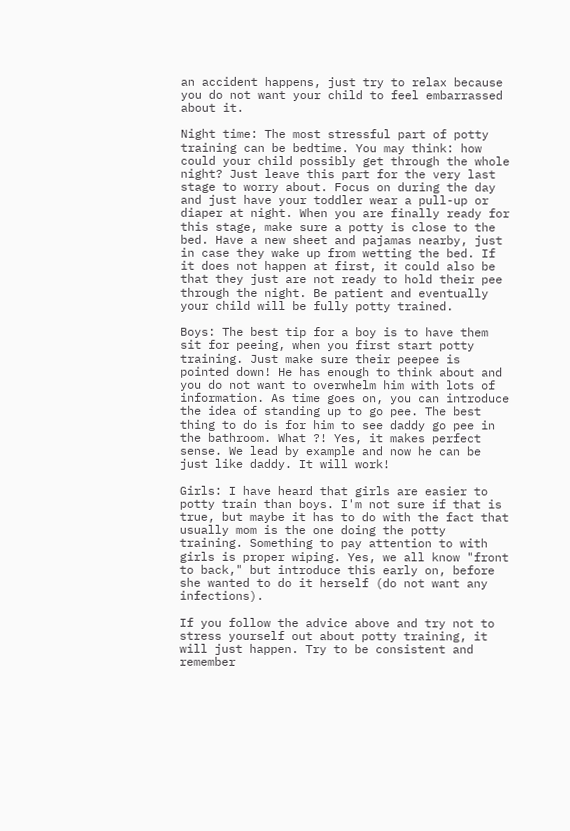an accident happens, just try to relax because you do not want your child to feel embarrassed about it.

Night time: The most stressful part of potty training can be bedtime. You may think: how could your child possibly get through the whole night? Just leave this part for the very last stage to worry about. Focus on during the day and just have your toddler wear a pull-up or diaper at night. When you are finally ready for this stage, make sure a potty is close to the bed. Have a new sheet and pajamas nearby, just in case they wake up from wetting the bed. If it does not happen at first, it could also be that they just are not ready to hold their pee through the night. Be patient and eventually your child will be fully potty trained.

Boys: The best tip for a boy is to have them sit for peeing, when you first start potty training. Just make sure their peepee is pointed down! He has enough to think about and you do not want to overwhelm him with lots of information. As time goes on, you can introduce the idea of standing up to go pee. The best thing to do is for him to see daddy go pee in the bathroom. What ?! Yes, it makes perfect sense. We lead by example and now he can be just like daddy. It will work!

Girls: I have heard that girls are easier to potty train than boys. I'm not sure if that is true, but maybe it has to do with the fact that usually mom is the one doing the potty training. Something to pay attention to with girls is proper wiping. Yes, we all know "front to back," but introduce this early on, before she wanted to do it herself (do not want any infections).

If you follow the advice above and try not to stress yourself out about potty training, it will just happen. Try to be consistent and remember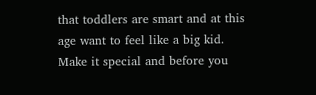that toddlers are smart and at this age want to feel like a big kid. Make it special and before you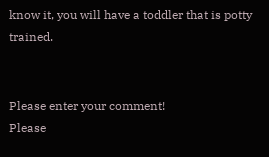know it, you will have a toddler that is potty trained.


Please enter your comment!
Please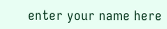enter your name here